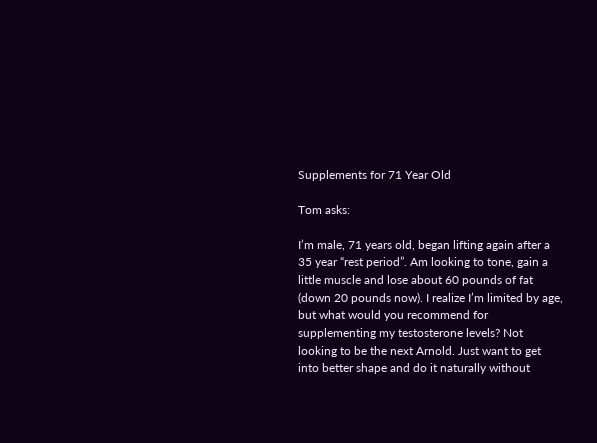Supplements for 71 Year Old

Tom asks:

I’m male, 71 years old, began lifting again after a 35 year “rest period”. Am looking to tone, gain a little muscle and lose about 60 pounds of fat (down 20 pounds now). I realize I’m limited by age, but what would you recommend for supplementing my testosterone levels? Not looking to be the next Arnold. Just want to get into better shape and do it naturally without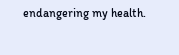endangering my health.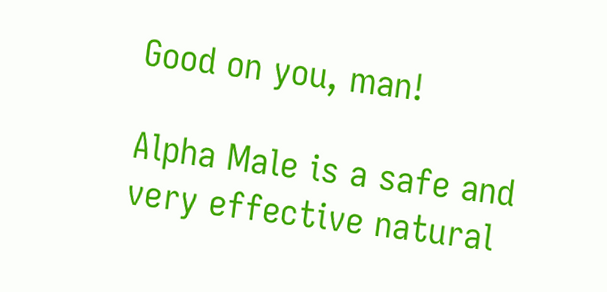Good on you, man!

Alpha Male is a safe and very effective natural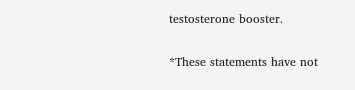testosterone booster.

*These statements have not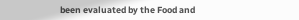been evaluated by the Food and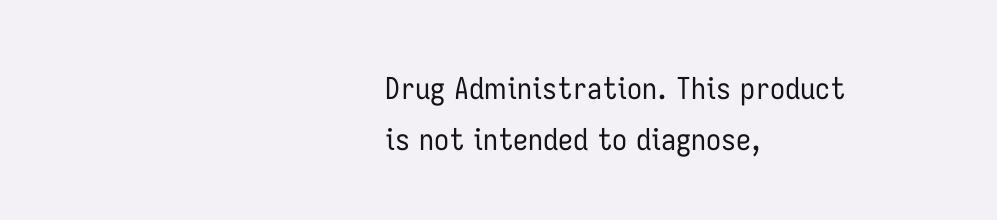Drug Administration. This product is not intended to diagnose,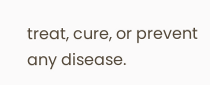treat, cure, or prevent any disease.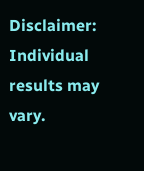Disclaimer: Individual results may vary.